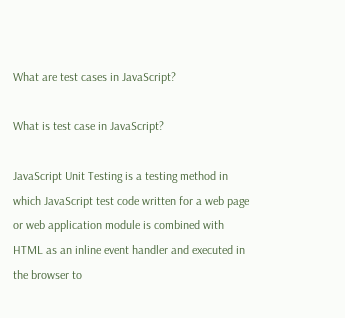What are test cases in JavaScript?

What is test case in JavaScript?

JavaScript Unit Testing is a testing method in which JavaScript test code written for a web page or web application module is combined with HTML as an inline event handler and executed in the browser to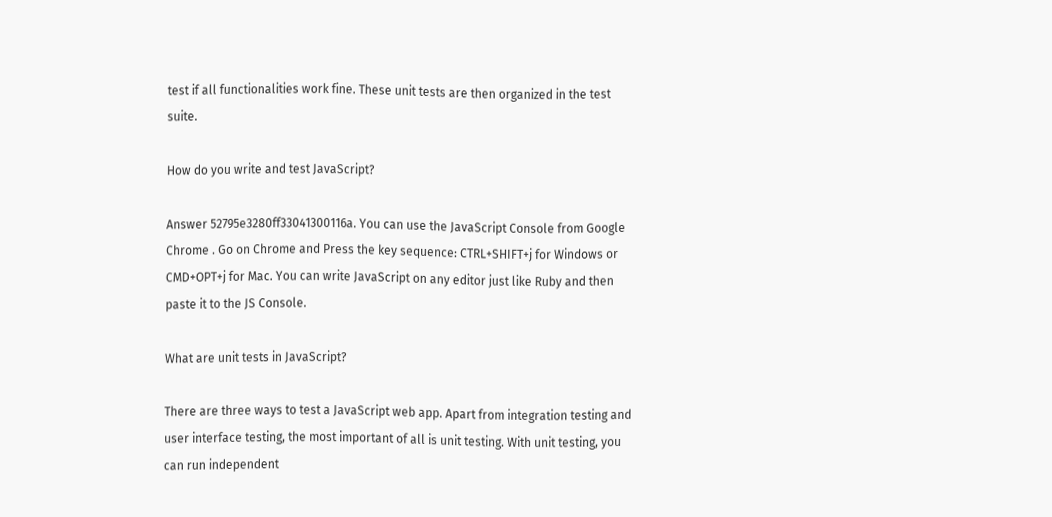test if all functionalities work fine. These unit tests are then organized in the test suite.

How do you write and test JavaScript?

Answer 52795e3280ff33041300116a. You can use the JavaScript Console from Google Chrome . Go on Chrome and Press the key sequence: CTRL+SHIFT+j for Windows or CMD+OPT+j for Mac. You can write JavaScript on any editor just like Ruby and then paste it to the JS Console.

What are unit tests in JavaScript?

There are three ways to test a JavaScript web app. Apart from integration testing and user interface testing, the most important of all is unit testing. With unit testing, you can run independent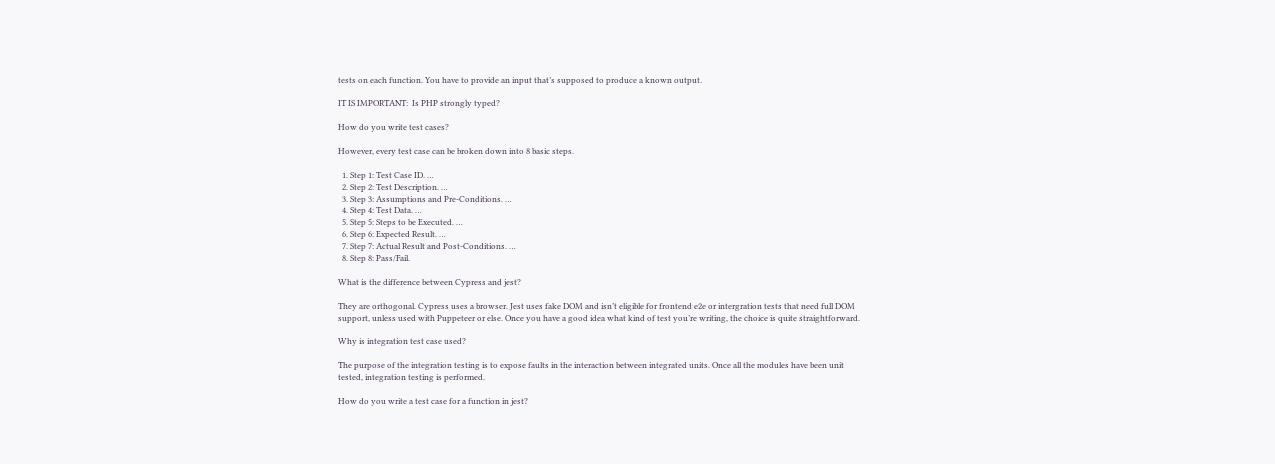tests on each function. You have to provide an input that’s supposed to produce a known output.

IT IS IMPORTANT:  Is PHP strongly typed?

How do you write test cases?

However, every test case can be broken down into 8 basic steps.

  1. Step 1: Test Case ID. …
  2. Step 2: Test Description. …
  3. Step 3: Assumptions and Pre-Conditions. …
  4. Step 4: Test Data. …
  5. Step 5: Steps to be Executed. …
  6. Step 6: Expected Result. …
  7. Step 7: Actual Result and Post-Conditions. …
  8. Step 8: Pass/Fail.

What is the difference between Cypress and jest?

They are orthogonal. Cypress uses a browser. Jest uses fake DOM and isn’t eligible for frontend e2e or intergration tests that need full DOM support, unless used with Puppeteer or else. Once you have a good idea what kind of test you’re writing, the choice is quite straightforward.

Why is integration test case used?

The purpose of the integration testing is to expose faults in the interaction between integrated units. Once all the modules have been unit tested, integration testing is performed.

How do you write a test case for a function in jest?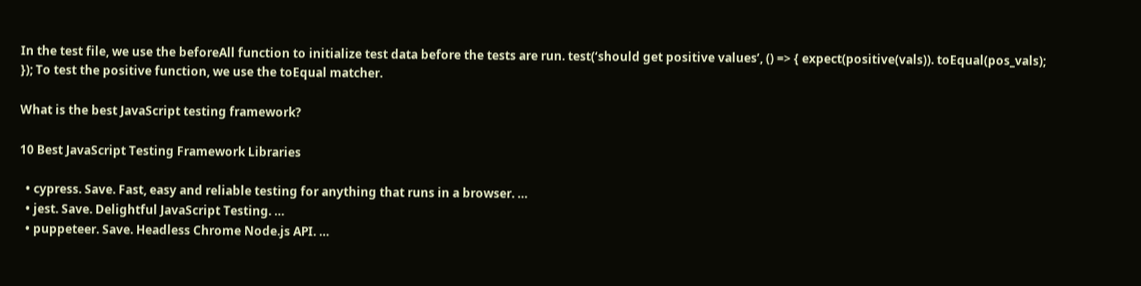In the test file, we use the beforeAll function to initialize test data before the tests are run. test(‘should get positive values’, () => { expect(positive(vals)). toEqual(pos_vals); }); To test the positive function, we use the toEqual matcher.

What is the best JavaScript testing framework?

10 Best JavaScript Testing Framework Libraries

  • cypress. Save. Fast, easy and reliable testing for anything that runs in a browser. …
  • jest. Save. Delightful JavaScript Testing. …
  • puppeteer. Save. Headless Chrome Node.js API. …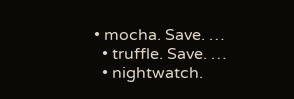• mocha. Save. …
  • truffle. Save. …
  • nightwatch.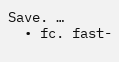Save. …
  • fc. fast-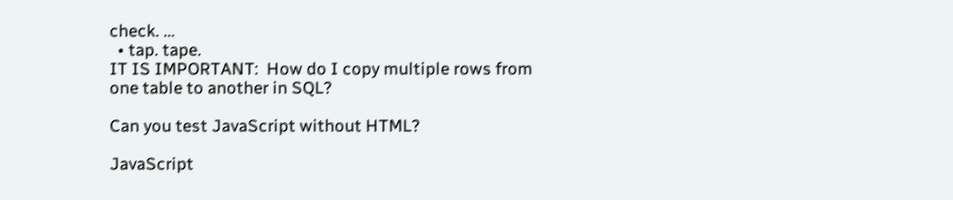check. …
  • tap. tape.
IT IS IMPORTANT:  How do I copy multiple rows from one table to another in SQL?

Can you test JavaScript without HTML?

JavaScript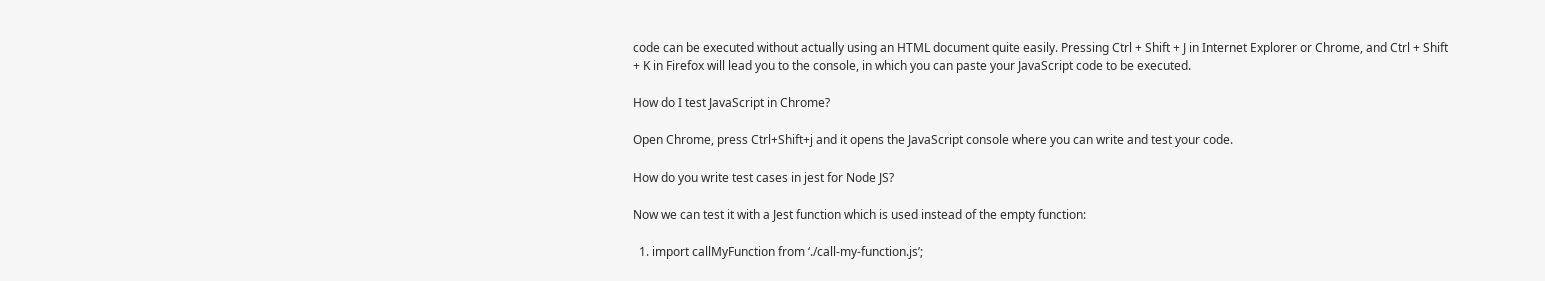code can be executed without actually using an HTML document quite easily. Pressing Ctrl + Shift + J in Internet Explorer or Chrome, and Ctrl + Shift + K in Firefox will lead you to the console, in which you can paste your JavaScript code to be executed.

How do I test JavaScript in Chrome?

Open Chrome, press Ctrl+Shift+j and it opens the JavaScript console where you can write and test your code.

How do you write test cases in jest for Node JS?

Now we can test it with a Jest function which is used instead of the empty function:

  1. import callMyFunction from ‘./call-my-function.js’;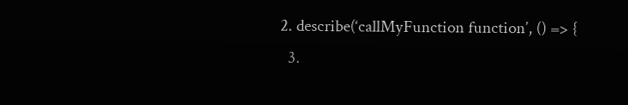2. describe(‘callMyFunction function’, () => {
  3.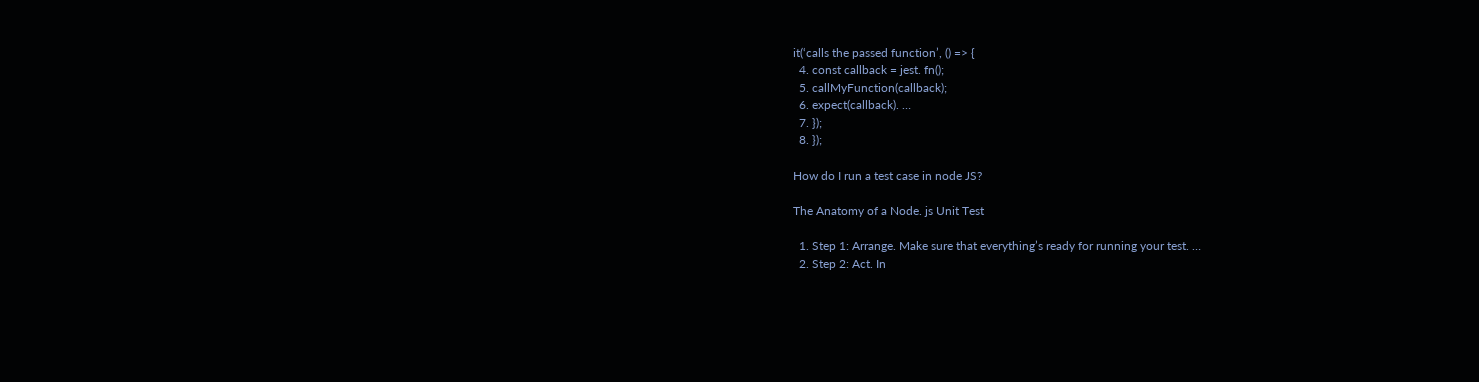it(‘calls the passed function’, () => {
  4. const callback = jest. fn();
  5. callMyFunction(callback);
  6. expect(callback). …
  7. });
  8. });

How do I run a test case in node JS?

The Anatomy of a Node. js Unit Test

  1. Step 1: Arrange. Make sure that everything’s ready for running your test. …
  2. Step 2: Act. In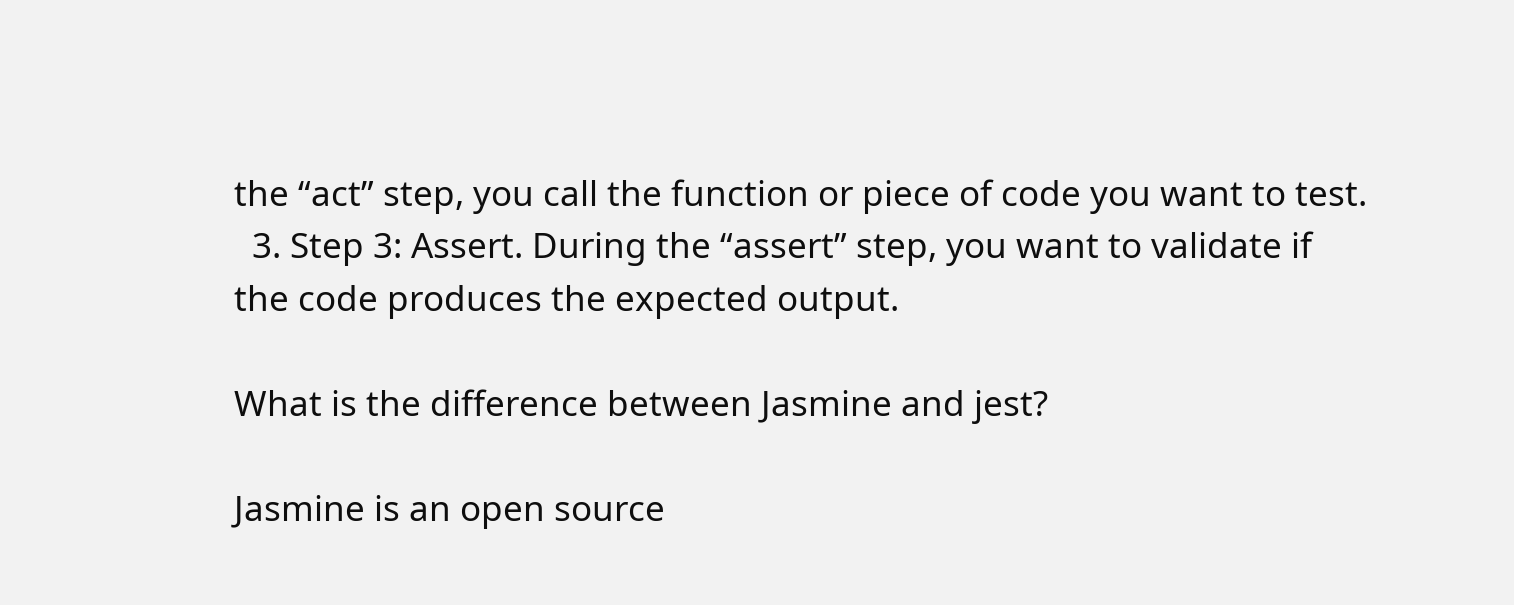the “act” step, you call the function or piece of code you want to test.
  3. Step 3: Assert. During the “assert” step, you want to validate if the code produces the expected output.

What is the difference between Jasmine and jest?

Jasmine is an open source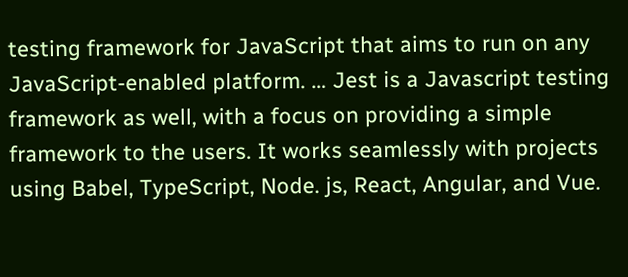testing framework for JavaScript that aims to run on any JavaScript-enabled platform. … Jest is a Javascript testing framework as well, with a focus on providing a simple framework to the users. It works seamlessly with projects using Babel, TypeScript, Node. js, React, Angular, and Vue.